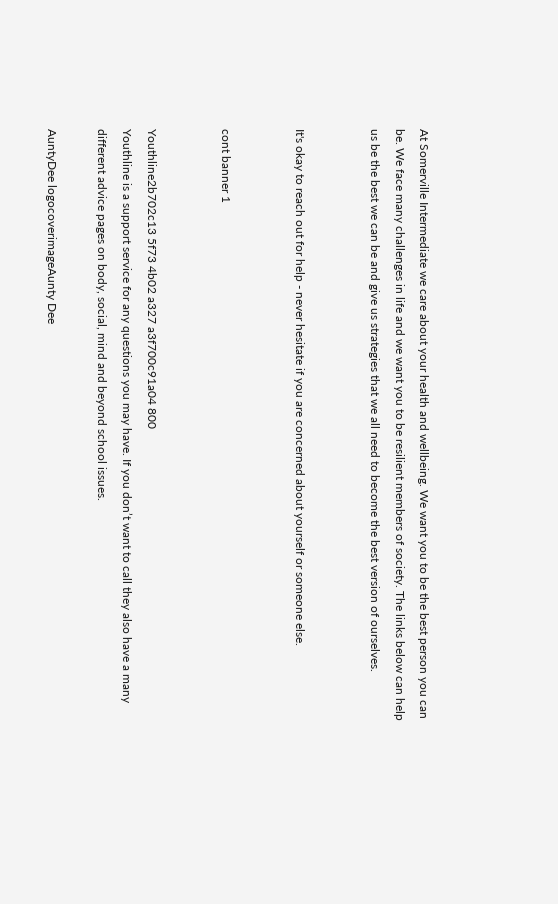At Somerville Intermediate we care about your health and wellbeing. We want you to be the best person you can be. We face many challenges in life and we want you to be resilient members of society. The links below can help us be the best we can be and give us strategies that we all need to become the best version of ourselves.


It's okay to reach out for help - never hesitate if you are concerned about yourself or someone else.


cont banner 1


Youthline2b702c13 5f73 4b02 a327 a3f700c91a04 800
Youthline is a support service for any questions you may have. If you don’t want to call they also have a many different advice pages on body, social, mind and beyond school issues.

AuntyDee logocoverimageAunty Dee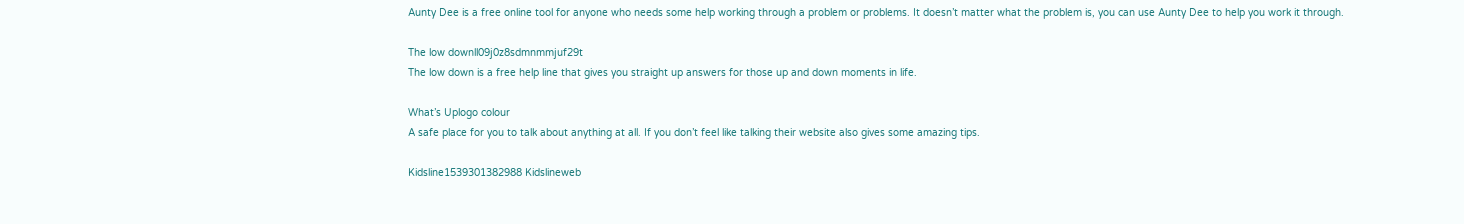Aunty Dee is a free online tool for anyone who needs some help working through a problem or problems. It doesn’t matter what the problem is, you can use Aunty Dee to help you work it through.

The low downll09j0z8sdmnmmjuf29t
The low down is a free help line that gives you straight up answers for those up and down moments in life.

What’s Uplogo colour
A safe place for you to talk about anything at all. If you don’t feel like talking their website also gives some amazing tips.

Kidsline1539301382988 Kidslineweb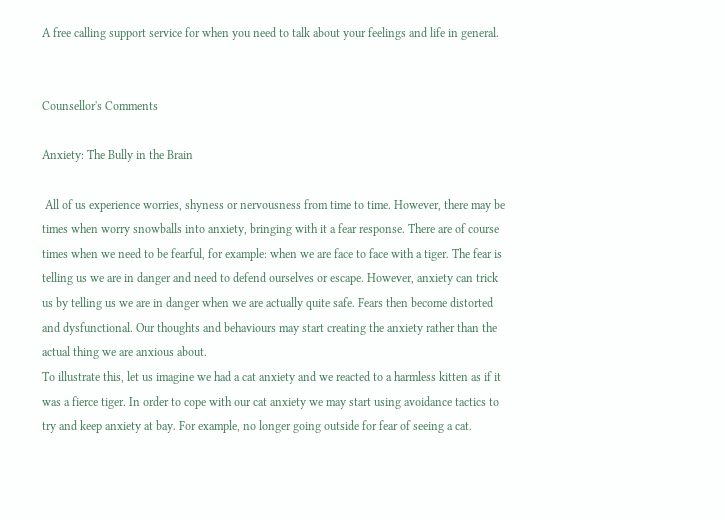A free calling support service for when you need to talk about your feelings and life in general.


Counsellor's Comments

Anxiety: The Bully in the Brain

 All of us experience worries, shyness or nervousness from time to time. However, there may be times when worry snowballs into anxiety, bringing with it a fear response. There are of course times when we need to be fearful, for example: when we are face to face with a tiger. The fear is telling us we are in danger and need to defend ourselves or escape. However, anxiety can trick us by telling us we are in danger when we are actually quite safe. Fears then become distorted and dysfunctional. Our thoughts and behaviours may start creating the anxiety rather than the actual thing we are anxious about.
To illustrate this, let us imagine we had a cat anxiety and we reacted to a harmless kitten as if it was a fierce tiger. In order to cope with our cat anxiety we may start using avoidance tactics to try and keep anxiety at bay. For example, no longer going outside for fear of seeing a cat.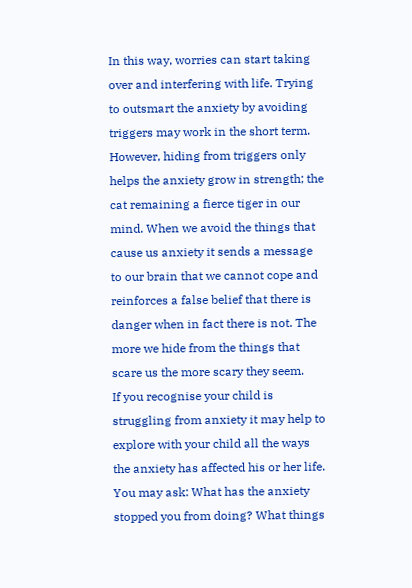In this way, worries can start taking over and interfering with life. Trying to outsmart the anxiety by avoiding triggers may work in the short term. However, hiding from triggers only helps the anxiety grow in strength; the cat remaining a fierce tiger in our mind. When we avoid the things that cause us anxiety it sends a message to our brain that we cannot cope and reinforces a false belief that there is danger when in fact there is not. The more we hide from the things that scare us the more scary they seem.
If you recognise your child is struggling from anxiety it may help to explore with your child all the ways the anxiety has affected his or her life. You may ask: What has the anxiety stopped you from doing? What things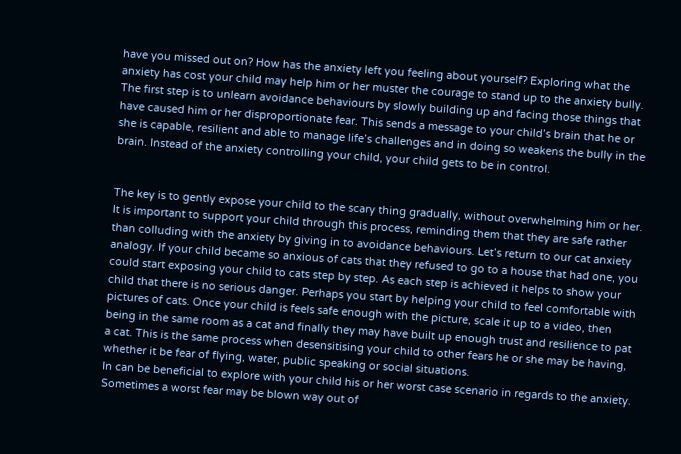have you missed out on? How has the anxiety left you feeling about yourself? Exploring what the anxiety has cost your child may help him or her muster the courage to stand up to the anxiety bully.
The first step is to unlearn avoidance behaviours by slowly building up and facing those things that have caused him or her disproportionate fear. This sends a message to your child’s brain that he or she is capable, resilient and able to manage life’s challenges and in doing so weakens the bully in the brain. Instead of the anxiety controlling your child, your child gets to be in control.


The key is to gently expose your child to the scary thing gradually, without overwhelming him or her.  It is important to support your child through this process, reminding them that they are safe rather than colluding with the anxiety by giving in to avoidance behaviours. Let’s return to our cat anxiety analogy. If your child became so anxious of cats that they refused to go to a house that had one, you could start exposing your child to cats step by step. As each step is achieved it helps to show your child that there is no serious danger. Perhaps you start by helping your child to feel comfortable with pictures of cats. Once your child is feels safe enough with the picture, scale it up to a video, then being in the same room as a cat and finally they may have built up enough trust and resilience to pat a cat. This is the same process when desensitising your child to other fears he or she may be having, whether it be fear of flying, water, public speaking or social situations.
In can be beneficial to explore with your child his or her worst case scenario in regards to the anxiety. Sometimes a worst fear may be blown way out of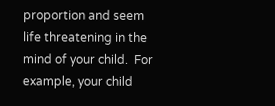proportion and seem life threatening in the mind of your child.  For example, your child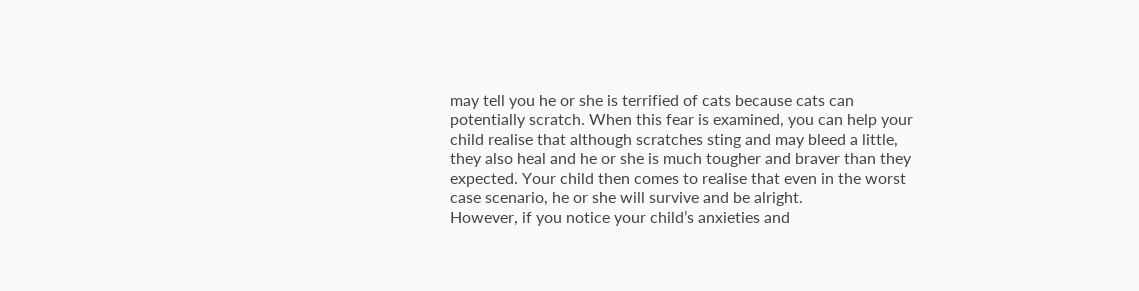may tell you he or she is terrified of cats because cats can potentially scratch. When this fear is examined, you can help your child realise that although scratches sting and may bleed a little, they also heal and he or she is much tougher and braver than they expected. Your child then comes to realise that even in the worst case scenario, he or she will survive and be alright.
However, if you notice your child’s anxieties and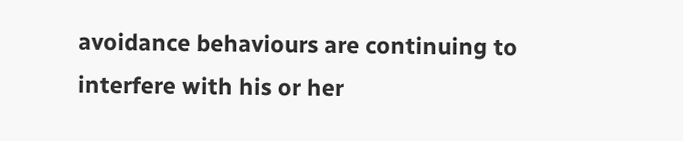avoidance behaviours are continuing to interfere with his or her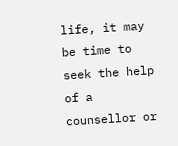life, it may be time to seek the help of a counsellor or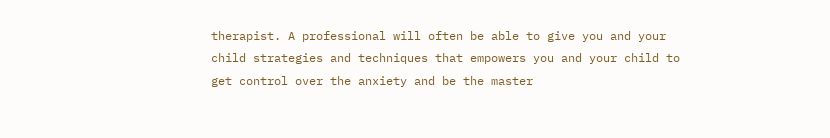therapist. A professional will often be able to give you and your child strategies and techniques that empowers you and your child to get control over the anxiety and be the master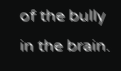of the bully in the brain.